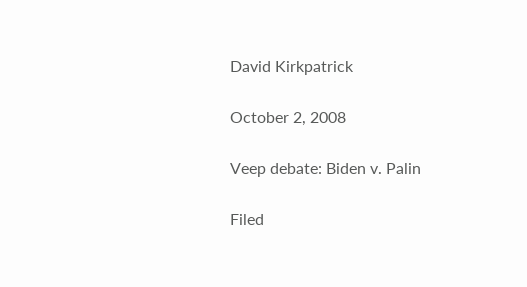David Kirkpatrick

October 2, 2008

Veep debate: Biden v. Palin

Filed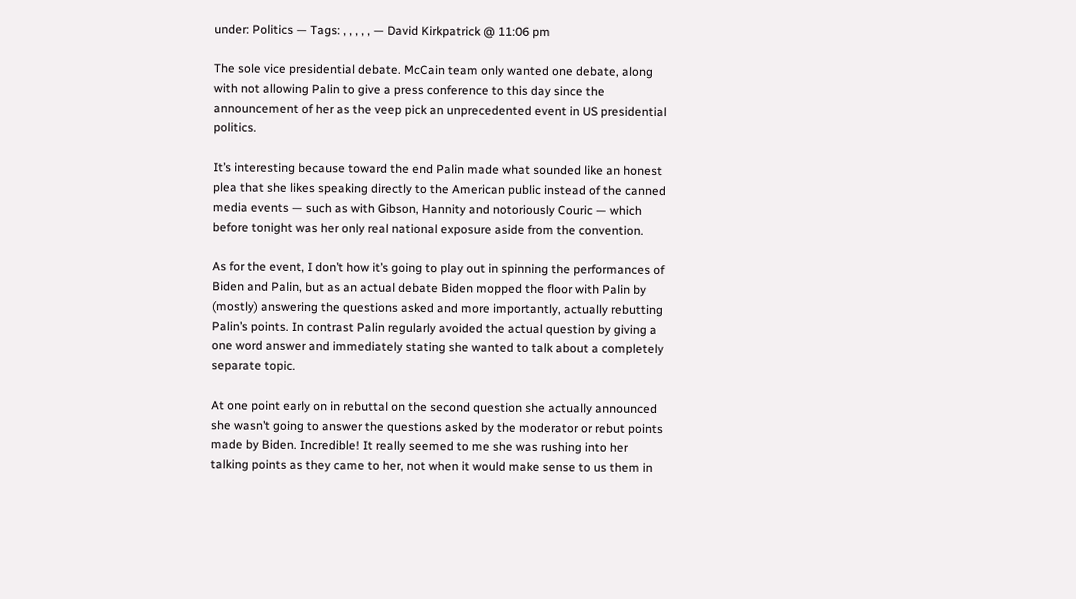under: Politics — Tags: , , , , , — David Kirkpatrick @ 11:06 pm

The sole vice presidential debate. McCain team only wanted one debate, along with not allowing Palin to give a press conference to this day since the announcement of her as the veep pick an unprecedented event in US presidential politics.

It’s interesting because toward the end Palin made what sounded like an honest plea that she likes speaking directly to the American public instead of the canned media events — such as with Gibson, Hannity and notoriously Couric — which before tonight was her only real national exposure aside from the convention.

As for the event, I don’t how it’s going to play out in spinning the performances of Biden and Palin, but as an actual debate Biden mopped the floor with Palin by (mostly) answering the questions asked and more importantly, actually rebutting Palin’s points. In contrast Palin regularly avoided the actual question by giving a one word answer and immediately stating she wanted to talk about a completely separate topic.

At one point early on in rebuttal on the second question she actually announced she wasn’t going to answer the questions asked by the moderator or rebut points made by Biden. Incredible! It really seemed to me she was rushing into her talking points as they came to her, not when it would make sense to us them in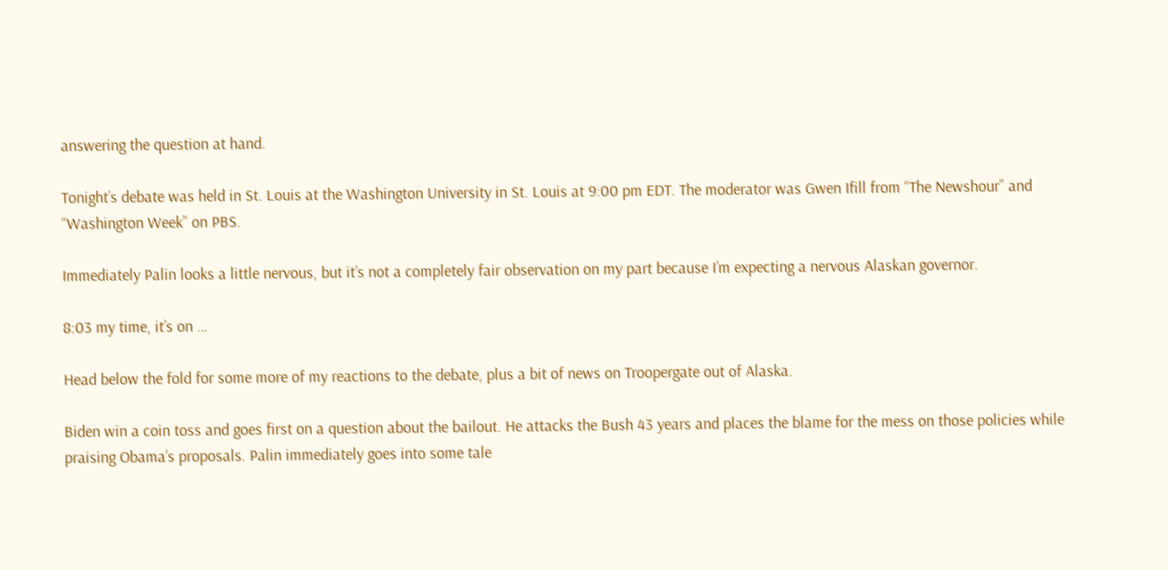answering the question at hand.

Tonight’s debate was held in St. Louis at the Washington University in St. Louis at 9:00 pm EDT. The moderator was Gwen Ifill from “The Newshour” and “Washington Week” on PBS.

Immediately Palin looks a little nervous, but it’s not a completely fair observation on my part because I’m expecting a nervous Alaskan governor.

8:03 my time, it’s on …

Head below the fold for some more of my reactions to the debate, plus a bit of news on Troopergate out of Alaska.

Biden win a coin toss and goes first on a question about the bailout. He attacks the Bush 43 years and places the blame for the mess on those policies while praising Obama’s proposals. Palin immediately goes into some tale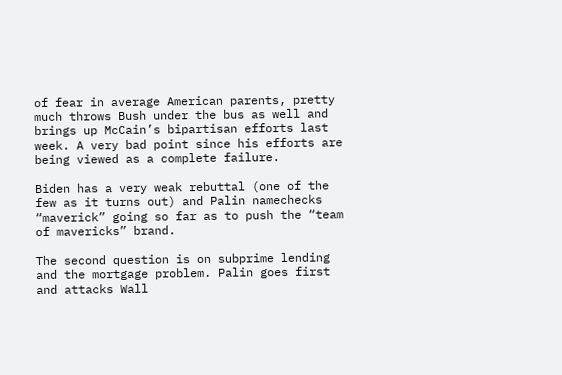of fear in average American parents, pretty much throws Bush under the bus as well and brings up McCain’s bipartisan efforts last week. A very bad point since his efforts are being viewed as a complete failure.

Biden has a very weak rebuttal (one of the few as it turns out) and Palin namechecks “maverick” going so far as to push the “team of mavericks” brand.

The second question is on subprime lending and the mortgage problem. Palin goes first and attacks Wall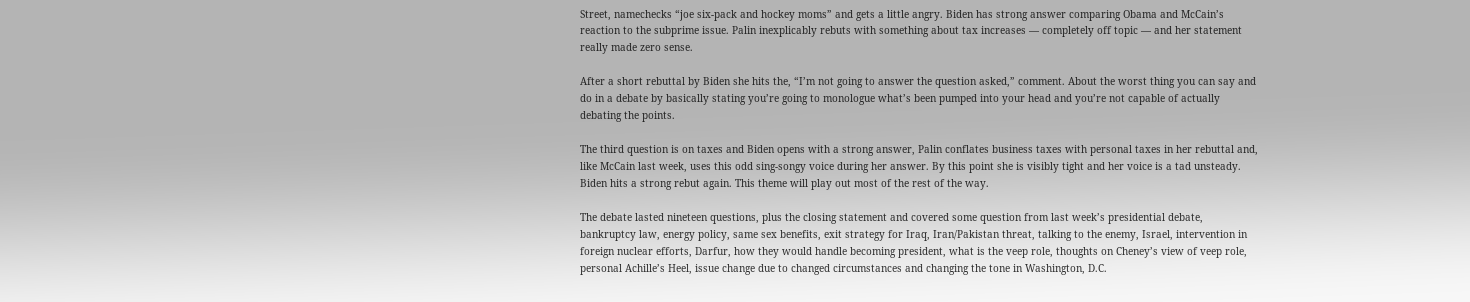Street, namechecks “joe six-pack and hockey moms” and gets a little angry. Biden has strong answer comparing Obama and McCain’s reaction to the subprime issue. Palin inexplicably rebuts with something about tax increases — completely off topic — and her statement really made zero sense.

After a short rebuttal by Biden she hits the, “I’m not going to answer the question asked,” comment. About the worst thing you can say and do in a debate by basically stating you’re going to monologue what’s been pumped into your head and you’re not capable of actually debating the points.

The third question is on taxes and Biden opens with a strong answer, Palin conflates business taxes with personal taxes in her rebuttal and, like McCain last week, uses this odd sing-songy voice during her answer. By this point she is visibly tight and her voice is a tad unsteady. Biden hits a strong rebut again. This theme will play out most of the rest of the way.

The debate lasted nineteen questions, plus the closing statement and covered some question from last week’s presidential debate, bankruptcy law, energy policy, same sex benefits, exit strategy for Iraq, Iran/Pakistan threat, talking to the enemy, Israel, intervention in foreign nuclear efforts, Darfur, how they would handle becoming president, what is the veep role, thoughts on Cheney’s view of veep role, personal Achille’s Heel, issue change due to changed circumstances and changing the tone in Washington, D.C.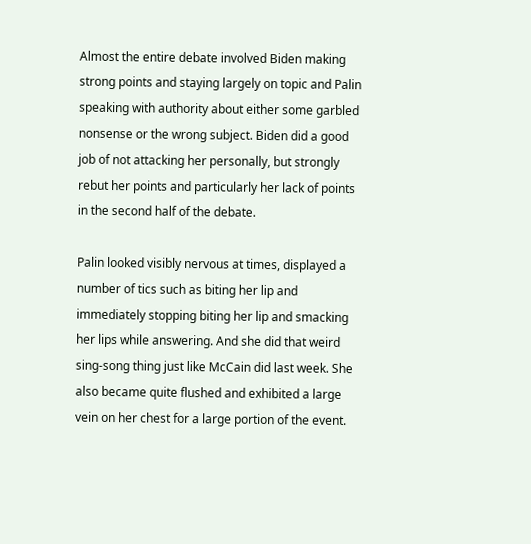Almost the entire debate involved Biden making strong points and staying largely on topic and Palin speaking with authority about either some garbled nonsense or the wrong subject. Biden did a good job of not attacking her personally, but strongly rebut her points and particularly her lack of points in the second half of the debate.

Palin looked visibly nervous at times, displayed a number of tics such as biting her lip and immediately stopping biting her lip and smacking her lips while answering. And she did that weird sing-song thing just like McCain did last week. She also became quite flushed and exhibited a large vein on her chest for a large portion of the event.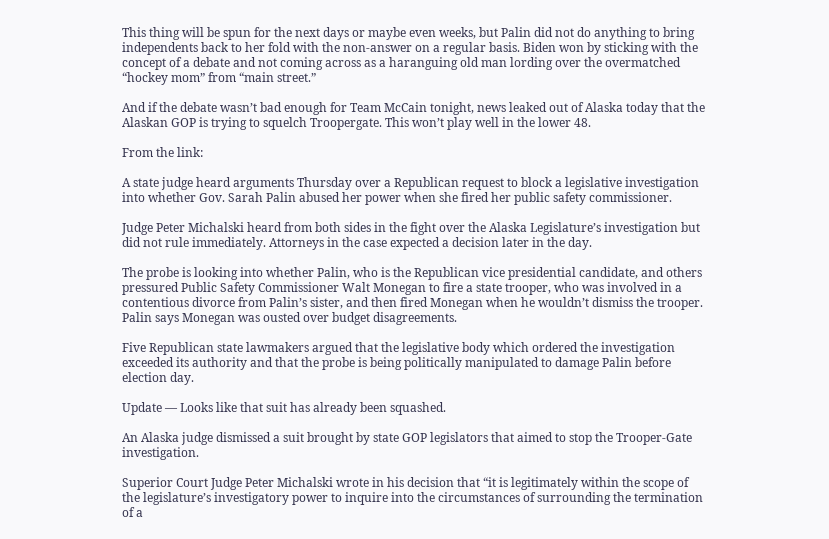This thing will be spun for the next days or maybe even weeks, but Palin did not do anything to bring independents back to her fold with the non-answer on a regular basis. Biden won by sticking with the concept of a debate and not coming across as a haranguing old man lording over the overmatched “hockey mom” from “main street.”

And if the debate wasn’t bad enough for Team McCain tonight, news leaked out of Alaska today that the Alaskan GOP is trying to squelch Troopergate. This won’t play well in the lower 48.

From the link:

A state judge heard arguments Thursday over a Republican request to block a legislative investigation into whether Gov. Sarah Palin abused her power when she fired her public safety commissioner.

Judge Peter Michalski heard from both sides in the fight over the Alaska Legislature’s investigation but did not rule immediately. Attorneys in the case expected a decision later in the day.

The probe is looking into whether Palin, who is the Republican vice presidential candidate, and others pressured Public Safety Commissioner Walt Monegan to fire a state trooper, who was involved in a contentious divorce from Palin’s sister, and then fired Monegan when he wouldn’t dismiss the trooper. Palin says Monegan was ousted over budget disagreements.

Five Republican state lawmakers argued that the legislative body which ordered the investigation exceeded its authority and that the probe is being politically manipulated to damage Palin before election day.

Update — Looks like that suit has already been squashed.

An Alaska judge dismissed a suit brought by state GOP legislators that aimed to stop the Trooper-Gate investigation.

Superior Court Judge Peter Michalski wrote in his decision that “it is legitimately within the scope of the legislature’s investigatory power to inquire into the circumstances of surrounding the termination of a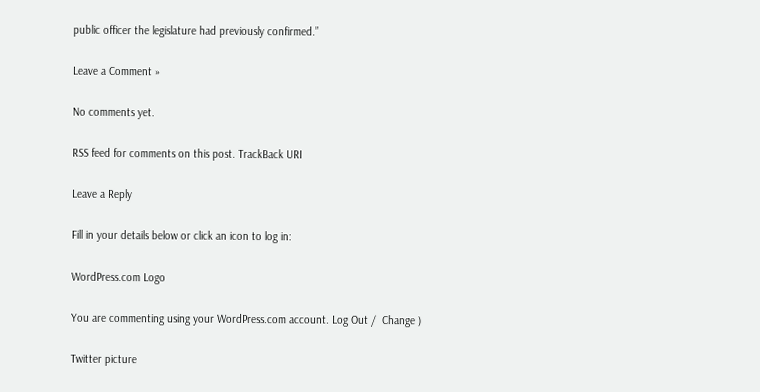public officer the legislature had previously confirmed.”

Leave a Comment »

No comments yet.

RSS feed for comments on this post. TrackBack URI

Leave a Reply

Fill in your details below or click an icon to log in:

WordPress.com Logo

You are commenting using your WordPress.com account. Log Out /  Change )

Twitter picture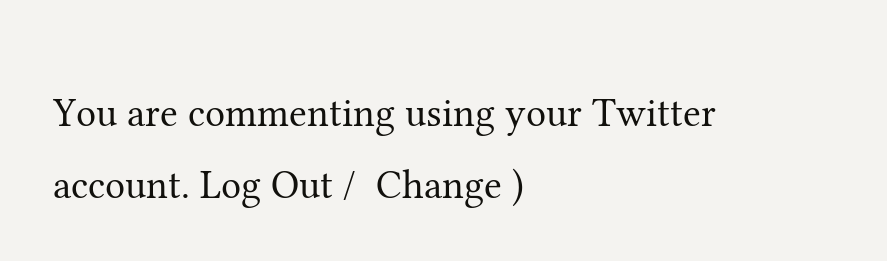You are commenting using your Twitter account. Log Out /  Change )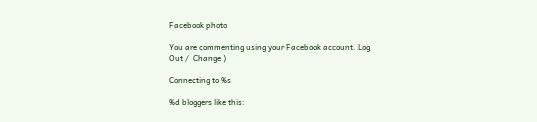Facebook photo

You are commenting using your Facebook account. Log Out /  Change )

Connecting to %s

%d bloggers like this: